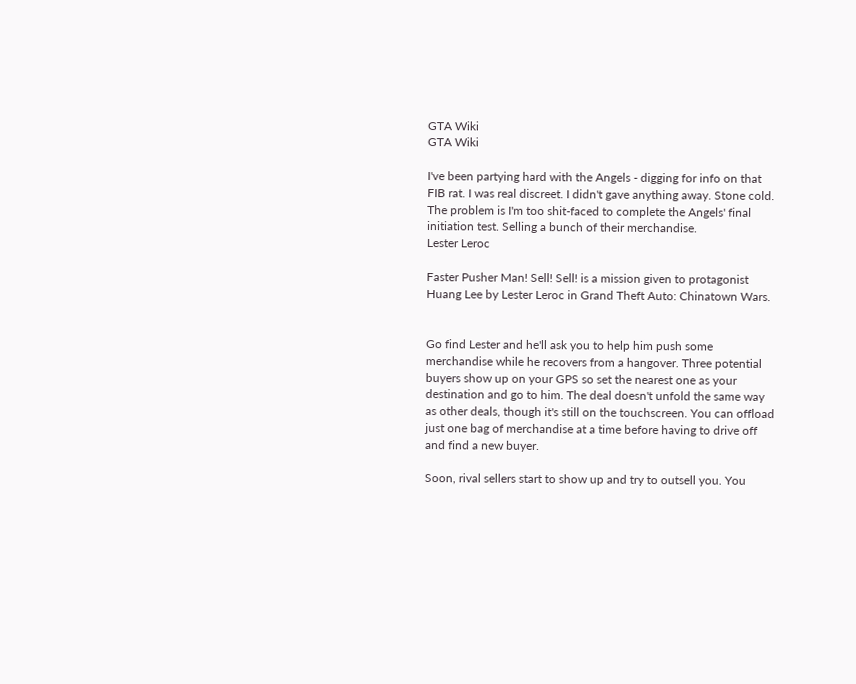GTA Wiki
GTA Wiki

I've been partying hard with the Angels - digging for info on that FIB rat. I was real discreet. I didn't gave anything away. Stone cold. The problem is I'm too shit-faced to complete the Angels' final initiation test. Selling a bunch of their merchandise.
Lester Leroc

Faster Pusher Man! Sell! Sell! is a mission given to protagonist Huang Lee by Lester Leroc in Grand Theft Auto: Chinatown Wars.


Go find Lester and he'll ask you to help him push some merchandise while he recovers from a hangover. Three potential buyers show up on your GPS so set the nearest one as your destination and go to him. The deal doesn't unfold the same way as other deals, though it's still on the touchscreen. You can offload just one bag of merchandise at a time before having to drive off and find a new buyer.

Soon, rival sellers start to show up and try to outsell you. You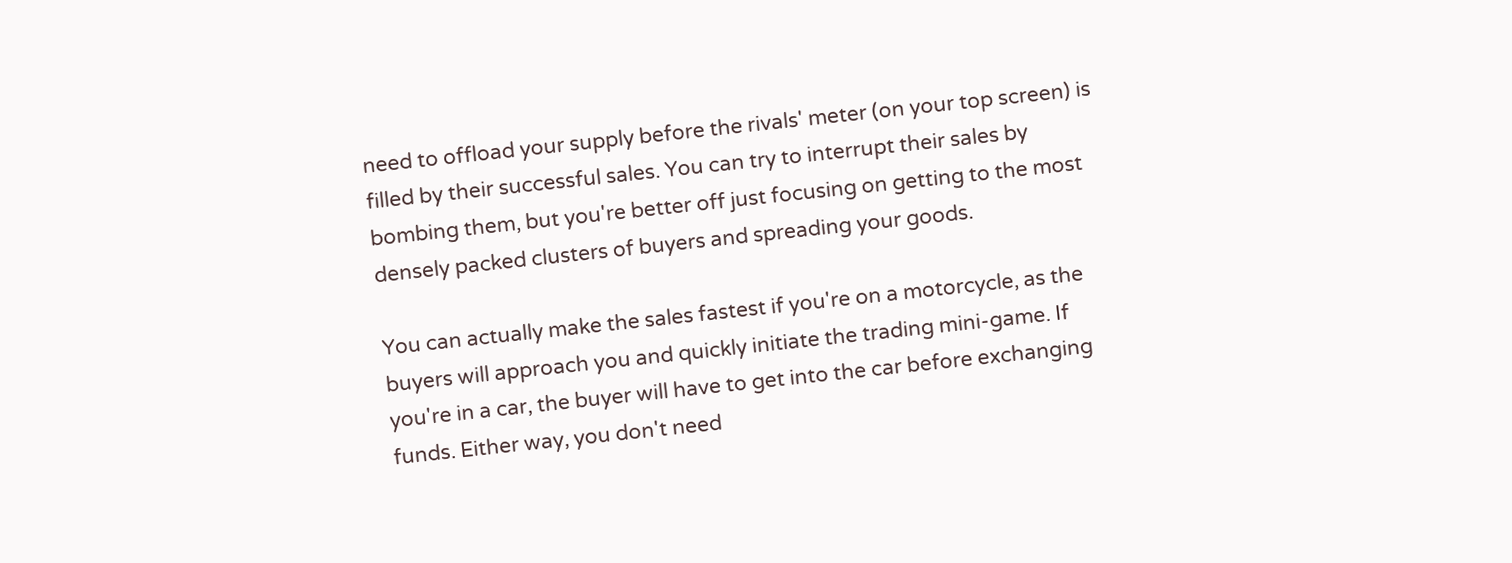need to offload your supply before the rivals' meter (on your top screen) is filled by their successful sales. You can try to interrupt their sales by bombing them, but you're better off just focusing on getting to the most densely packed clusters of buyers and spreading your goods.

You can actually make the sales fastest if you're on a motorcycle, as the buyers will approach you and quickly initiate the trading mini-game. If you're in a car, the buyer will have to get into the car before exchanging funds. Either way, you don't need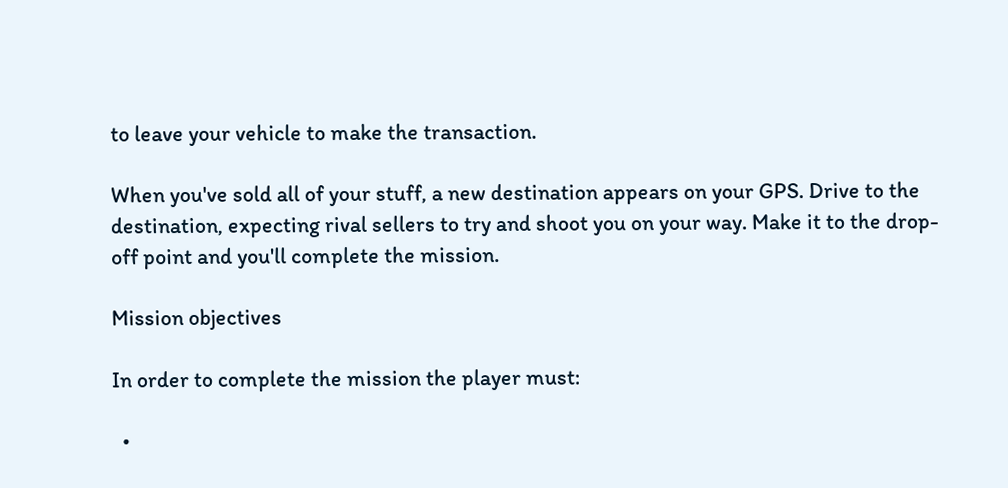to leave your vehicle to make the transaction.

When you've sold all of your stuff, a new destination appears on your GPS. Drive to the destination, expecting rival sellers to try and shoot you on your way. Make it to the drop-off point and you'll complete the mission.

Mission objectives

In order to complete the mission the player must:

  •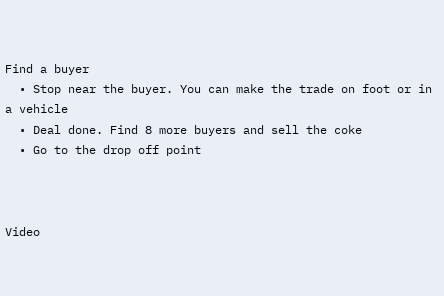Find a buyer
  • Stop near the buyer. You can make the trade on foot or in a vehicle
  • Deal done. Find 8 more buyers and sell the coke
  • Go to the drop off point



Video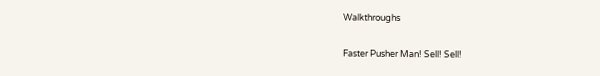Walkthroughs

Faster Pusher Man! Sell! Sell!